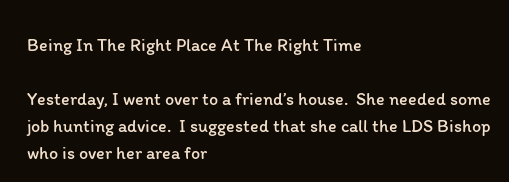Being In The Right Place At The Right Time

Yesterday, I went over to a friend’s house.  She needed some job hunting advice.  I suggested that she call the LDS Bishop who is over her area for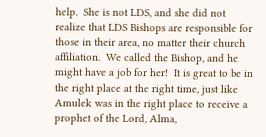help.  She is not LDS, and she did not realize that LDS Bishops are responsible for those in their area, no matter their church affiliation.  We called the Bishop, and he might have a job for her!  It is great to be in the right place at the right time, just like Amulek was in the right place to receive a prophet of the Lord, Alma,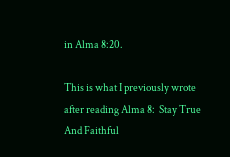in Alma 8:20.

This is what I previously wrote after reading Alma 8:  Stay True And Faithful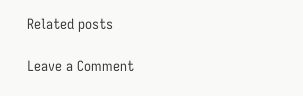Related posts

Leave a Comment